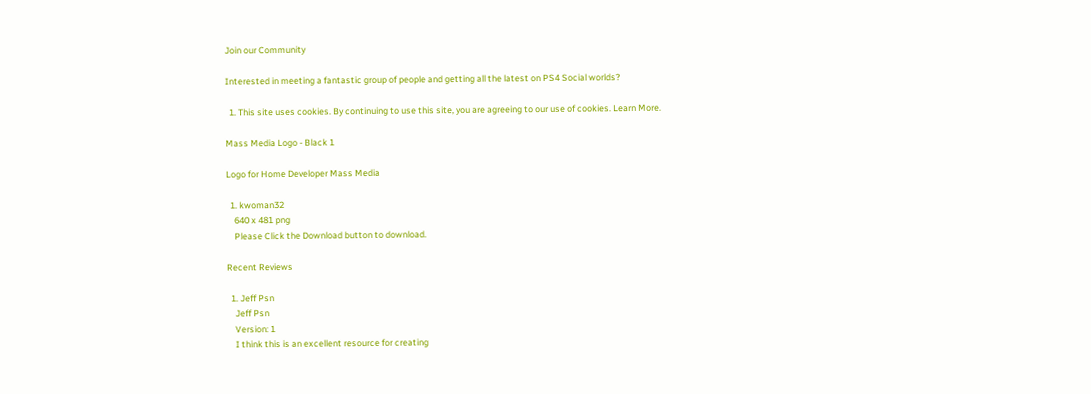Join our Community

Interested in meeting a fantastic group of people and getting all the latest on PS4 Social worlds?

  1. This site uses cookies. By continuing to use this site, you are agreeing to our use of cookies. Learn More.

Mass Media Logo - Black 1

Logo for Home Developer Mass Media

  1. kwoman32
    640 x 481 png
    Please Click the Download button to download.

Recent Reviews

  1. Jeff Psn
    Jeff Psn
    Version: 1
    I think this is an excellent resource for creating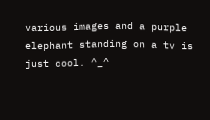various images and a purple elephant standing on a tv is just cool. ^_^